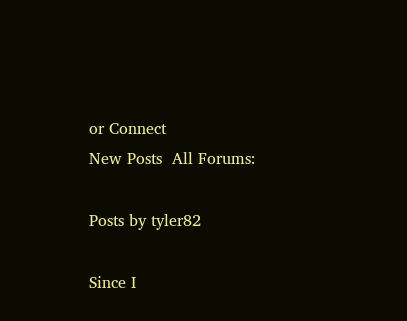or Connect
New Posts  All Forums:

Posts by tyler82

Since I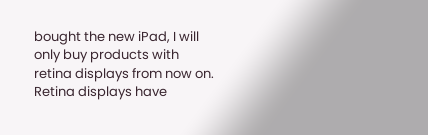bought the new iPad, I will only buy products with retina displays from now on. Retina displays have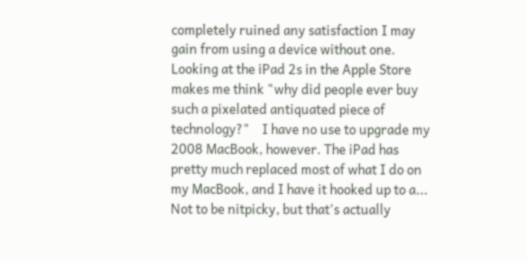completely ruined any satisfaction I may gain from using a device without one. Looking at the iPad 2s in the Apple Store makes me think "why did people ever buy such a pixelated antiquated piece of technology?"    I have no use to upgrade my 2008 MacBook, however. The iPad has pretty much replaced most of what I do on my MacBook, and I have it hooked up to a...
Not to be nitpicky, but that's actually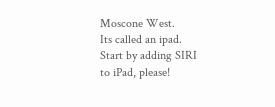Moscone West.
Its called an ipad.
Start by adding SIRI to iPad, please!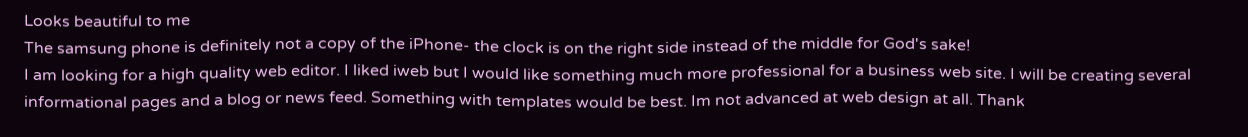Looks beautiful to me
The samsung phone is definitely not a copy of the iPhone- the clock is on the right side instead of the middle for God's sake!
I am looking for a high quality web editor. I liked iweb but I would like something much more professional for a business web site. I will be creating several informational pages and a blog or news feed. Something with templates would be best. Im not advanced at web design at all. Thank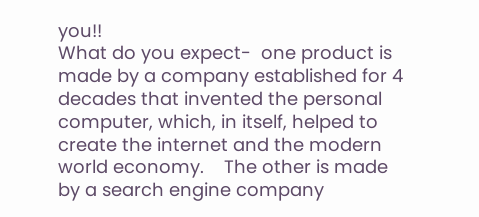you!!
What do you expect-  one product is made by a company established for 4 decades that invented the personal computer, which, in itself, helped to create the internet and the modern world economy.    The other is made by a search engine company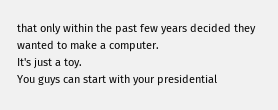that only within the past few years decided they wanted to make a computer.
It's just a toy.
You guys can start with your presidential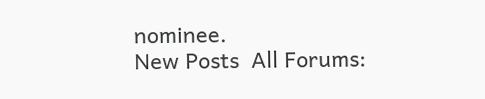nominee.
New Posts  All Forums: